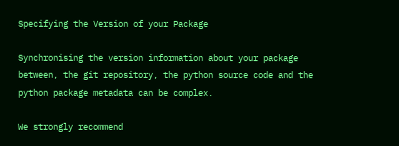Specifying the Version of your Package

Synchronising the version information about your package between, the git repository, the python source code and the python package metadata can be complex.

We strongly recommend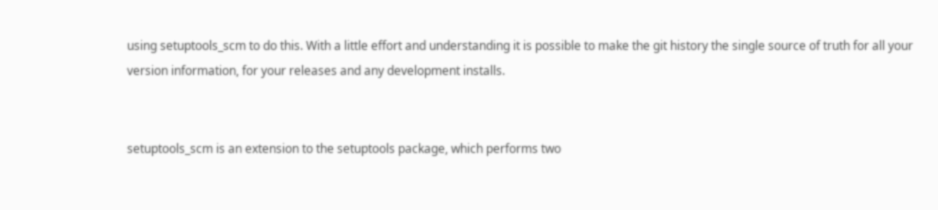using setuptools_scm to do this. With a little effort and understanding it is possible to make the git history the single source of truth for all your version information, for your releases and any development installs.


setuptools_scm is an extension to the setuptools package, which performs two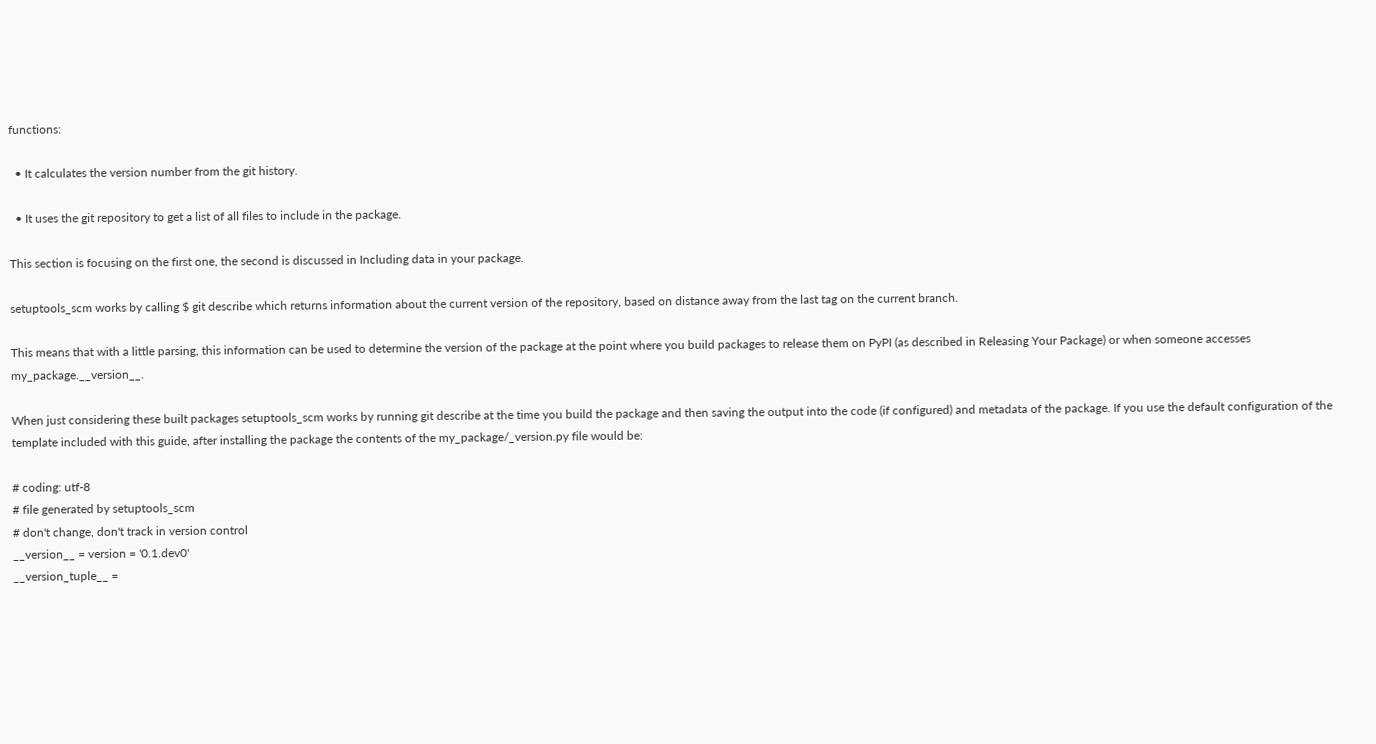functions:

  • It calculates the version number from the git history.

  • It uses the git repository to get a list of all files to include in the package.

This section is focusing on the first one, the second is discussed in Including data in your package.

setuptools_scm works by calling $ git describe which returns information about the current version of the repository, based on distance away from the last tag on the current branch.

This means that with a little parsing, this information can be used to determine the version of the package at the point where you build packages to release them on PyPI (as described in Releasing Your Package) or when someone accesses my_package.__version__.

When just considering these built packages setuptools_scm works by running git describe at the time you build the package and then saving the output into the code (if configured) and metadata of the package. If you use the default configuration of the template included with this guide, after installing the package the contents of the my_package/_version.py file would be:

# coding: utf-8
# file generated by setuptools_scm
# don't change, don't track in version control
__version__ = version = '0.1.dev0'
__version_tuple__ =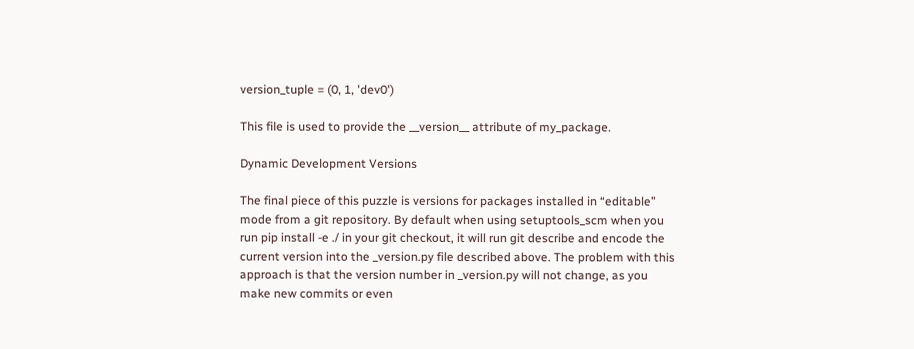version_tuple = (0, 1, 'dev0')

This file is used to provide the __version__ attribute of my_package.

Dynamic Development Versions

The final piece of this puzzle is versions for packages installed in “editable” mode from a git repository. By default when using setuptools_scm when you run pip install -e ./ in your git checkout, it will run git describe and encode the current version into the _version.py file described above. The problem with this approach is that the version number in _version.py will not change, as you make new commits or even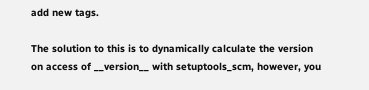add new tags.

The solution to this is to dynamically calculate the version on access of __version__ with setuptools_scm, however, you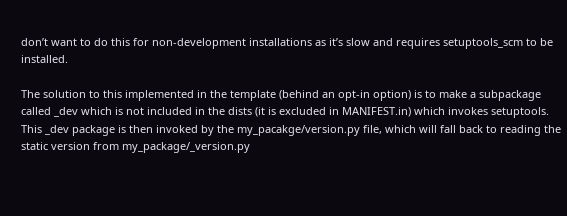don’t want to do this for non-development installations as it’s slow and requires setuptools_scm to be installed.

The solution to this implemented in the template (behind an opt-in option) is to make a subpackage called _dev which is not included in the dists (it is excluded in MANIFEST.in) which invokes setuptools. This _dev package is then invoked by the my_pacakge/version.py file, which will fall back to reading the static version from my_package/_version.py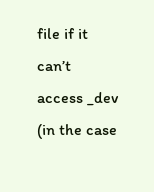file if it can’t access _dev (in the case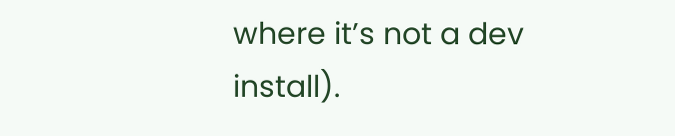where it’s not a dev install).